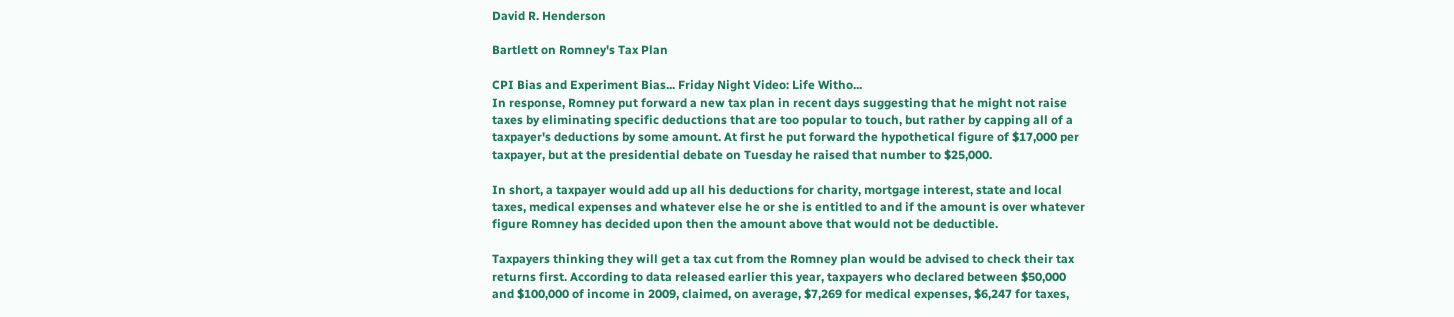David R. Henderson

Bartlett on Romney's Tax Plan

CPI Bias and Experiment Bias... Friday Night Video: Life Witho...
In response, Romney put forward a new tax plan in recent days suggesting that he might not raise taxes by eliminating specific deductions that are too popular to touch, but rather by capping all of a taxpayer's deductions by some amount. At first he put forward the hypothetical figure of $17,000 per taxpayer, but at the presidential debate on Tuesday he raised that number to $25,000.

In short, a taxpayer would add up all his deductions for charity, mortgage interest, state and local taxes, medical expenses and whatever else he or she is entitled to and if the amount is over whatever figure Romney has decided upon then the amount above that would not be deductible.

Taxpayers thinking they will get a tax cut from the Romney plan would be advised to check their tax returns first. According to data released earlier this year, taxpayers who declared between $50,000 and $100,000 of income in 2009, claimed, on average, $7,269 for medical expenses, $6,247 for taxes,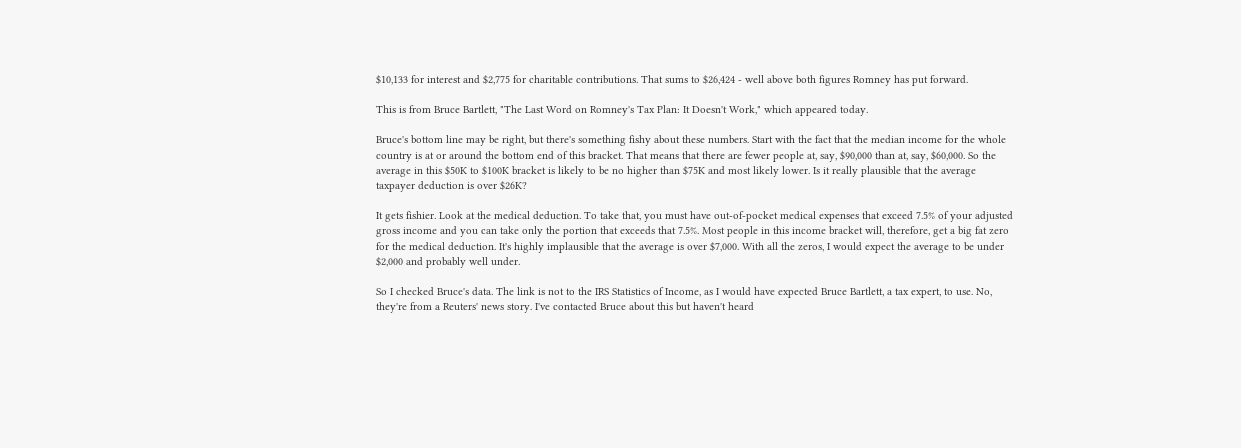$10,133 for interest and $2,775 for charitable contributions. That sums to $26,424 - well above both figures Romney has put forward.

This is from Bruce Bartlett, "The Last Word on Romney's Tax Plan: It Doesn't Work," which appeared today.

Bruce's bottom line may be right, but there's something fishy about these numbers. Start with the fact that the median income for the whole country is at or around the bottom end of this bracket. That means that there are fewer people at, say, $90,000 than at, say, $60,000. So the average in this $50K to $100K bracket is likely to be no higher than $75K and most likely lower. Is it really plausible that the average taxpayer deduction is over $26K?

It gets fishier. Look at the medical deduction. To take that, you must have out-of-pocket medical expenses that exceed 7.5% of your adjusted gross income and you can take only the portion that exceeds that 7.5%. Most people in this income bracket will, therefore, get a big fat zero for the medical deduction. It's highly implausible that the average is over $7,000. With all the zeros, I would expect the average to be under $2,000 and probably well under.

So I checked Bruce's data. The link is not to the IRS Statistics of Income, as I would have expected Bruce Bartlett, a tax expert, to use. No, they're from a Reuters' news story. I've contacted Bruce about this but haven't heard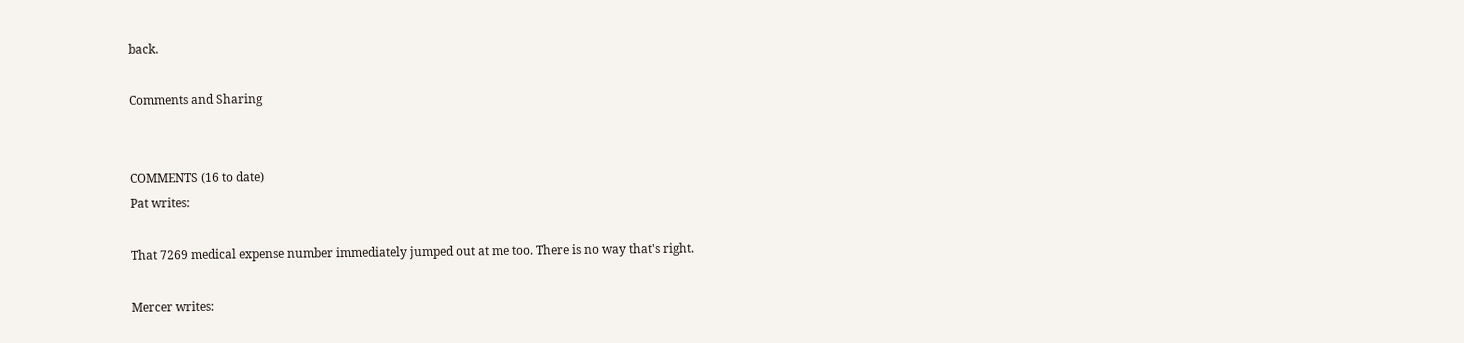back.

Comments and Sharing


COMMENTS (16 to date)
Pat writes:

That 7269 medical expense number immediately jumped out at me too. There is no way that's right.

Mercer writes: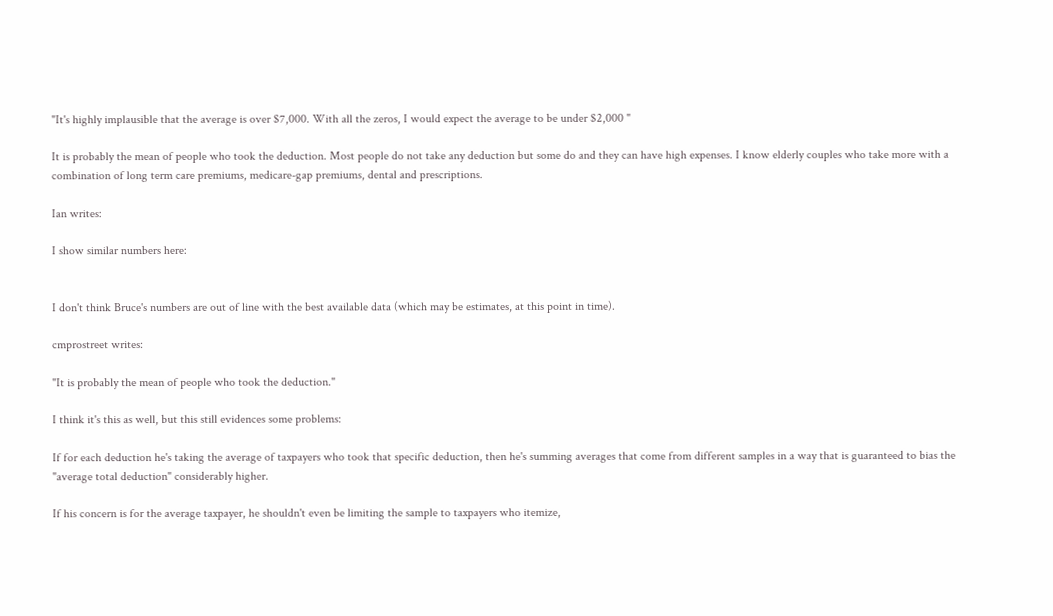"It's highly implausible that the average is over $7,000. With all the zeros, I would expect the average to be under $2,000 "

It is probably the mean of people who took the deduction. Most people do not take any deduction but some do and they can have high expenses. I know elderly couples who take more with a combination of long term care premiums, medicare-gap premiums, dental and prescriptions.

Ian writes:

I show similar numbers here:


I don't think Bruce's numbers are out of line with the best available data (which may be estimates, at this point in time).

cmprostreet writes:

"It is probably the mean of people who took the deduction."

I think it's this as well, but this still evidences some problems:

If for each deduction he's taking the average of taxpayers who took that specific deduction, then he's summing averages that come from different samples in a way that is guaranteed to bias the "average total deduction" considerably higher.

If his concern is for the average taxpayer, he shouldn't even be limiting the sample to taxpayers who itemize,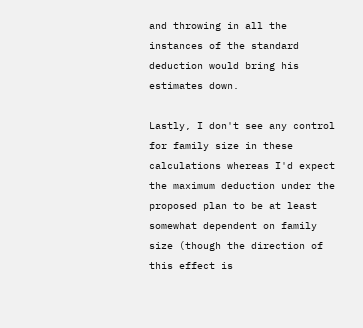and throwing in all the instances of the standard deduction would bring his estimates down.

Lastly, I don't see any control for family size in these calculations whereas I'd expect the maximum deduction under the proposed plan to be at least somewhat dependent on family size (though the direction of this effect is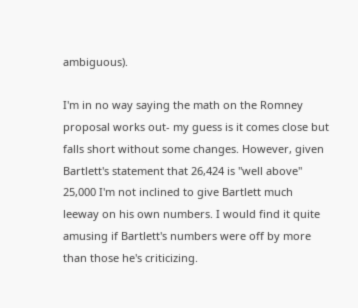ambiguous).

I'm in no way saying the math on the Romney proposal works out- my guess is it comes close but falls short without some changes. However, given Bartlett's statement that 26,424 is "well above" 25,000 I'm not inclined to give Bartlett much leeway on his own numbers. I would find it quite amusing if Bartlett's numbers were off by more than those he's criticizing.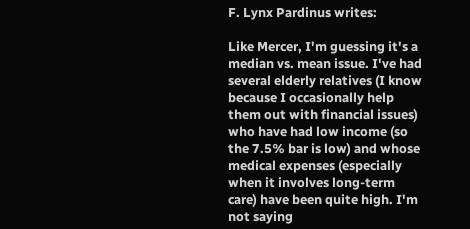F. Lynx Pardinus writes:

Like Mercer, I'm guessing it's a median vs. mean issue. I've had several elderly relatives (I know because I occasionally help them out with financial issues) who have had low income (so the 7.5% bar is low) and whose medical expenses (especially when it involves long-term care) have been quite high. I'm not saying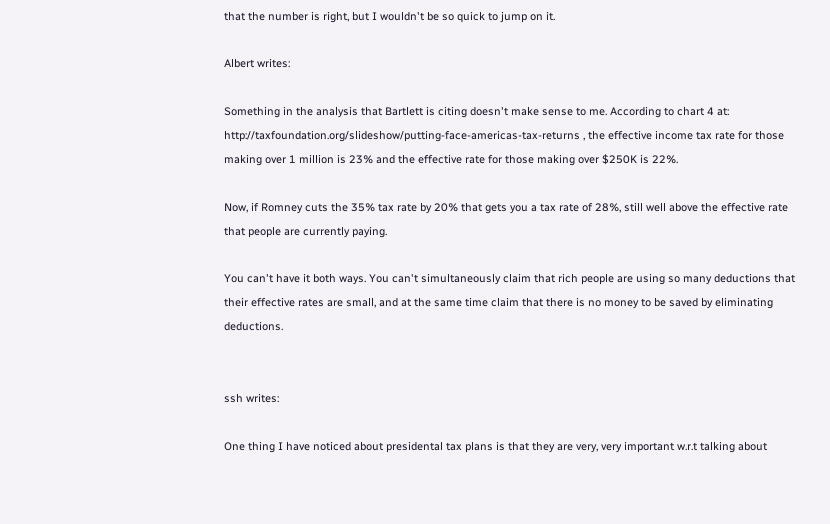that the number is right, but I wouldn't be so quick to jump on it.

Albert writes:

Something in the analysis that Bartlett is citing doesn't make sense to me. According to chart 4 at: http://taxfoundation.org/slideshow/putting-face-americas-tax-returns , the effective income tax rate for those making over 1 million is 23% and the effective rate for those making over $250K is 22%.

Now, if Romney cuts the 35% tax rate by 20% that gets you a tax rate of 28%, still well above the effective rate that people are currently paying.

You can't have it both ways. You can't simultaneously claim that rich people are using so many deductions that their effective rates are small, and at the same time claim that there is no money to be saved by eliminating deductions.


ssh writes:

One thing I have noticed about presidental tax plans is that they are very, very important w.r.t talking about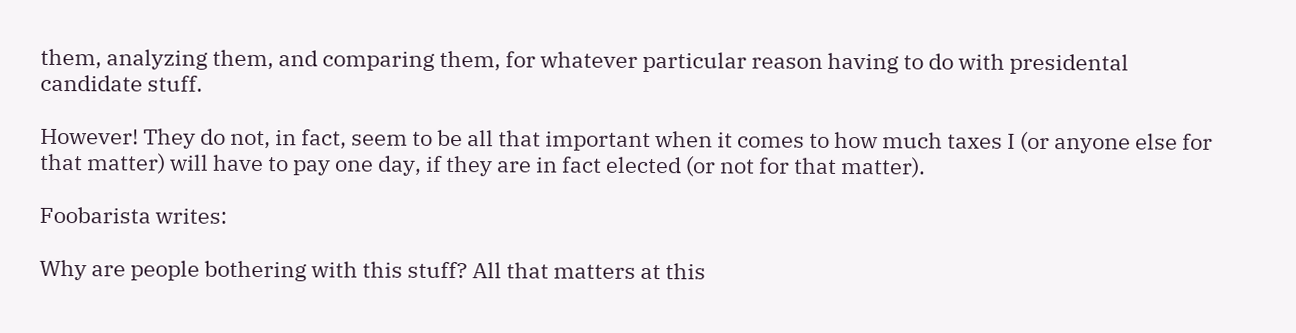them, analyzing them, and comparing them, for whatever particular reason having to do with presidental candidate stuff.

However! They do not, in fact, seem to be all that important when it comes to how much taxes I (or anyone else for that matter) will have to pay one day, if they are in fact elected (or not for that matter).

Foobarista writes:

Why are people bothering with this stuff? All that matters at this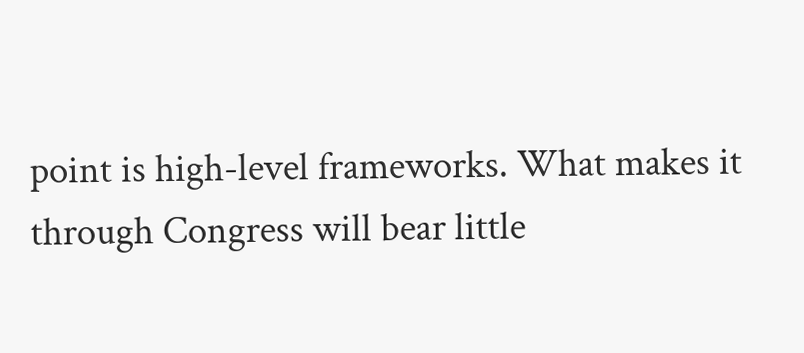point is high-level frameworks. What makes it through Congress will bear little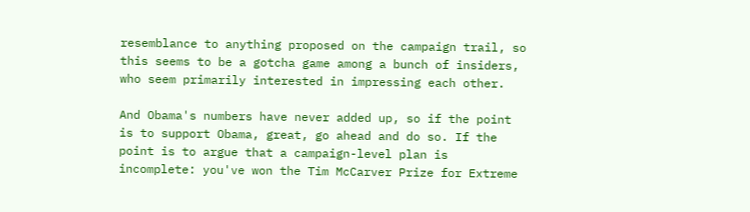resemblance to anything proposed on the campaign trail, so this seems to be a gotcha game among a bunch of insiders, who seem primarily interested in impressing each other.

And Obama's numbers have never added up, so if the point is to support Obama, great, go ahead and do so. If the point is to argue that a campaign-level plan is incomplete: you've won the Tim McCarver Prize for Extreme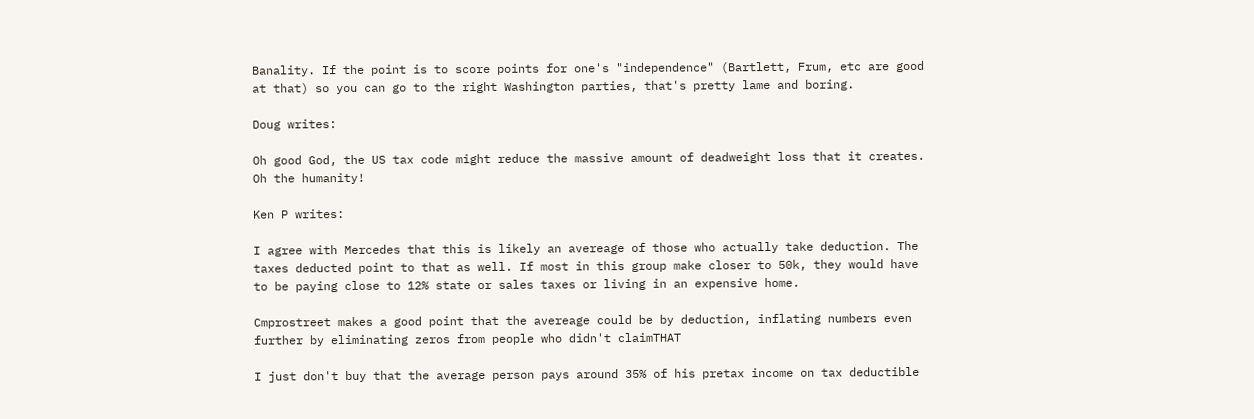Banality. If the point is to score points for one's "independence" (Bartlett, Frum, etc are good at that) so you can go to the right Washington parties, that's pretty lame and boring.

Doug writes:

Oh good God, the US tax code might reduce the massive amount of deadweight loss that it creates. Oh the humanity!

Ken P writes:

I agree with Mercedes that this is likely an avereage of those who actually take deduction. The taxes deducted point to that as well. If most in this group make closer to 50k, they would have to be paying close to 12% state or sales taxes or living in an expensive home.

Cmprostreet makes a good point that the avereage could be by deduction, inflating numbers even further by eliminating zeros from people who didn't claimTHAT

I just don't buy that the average person pays around 35% of his pretax income on tax deductible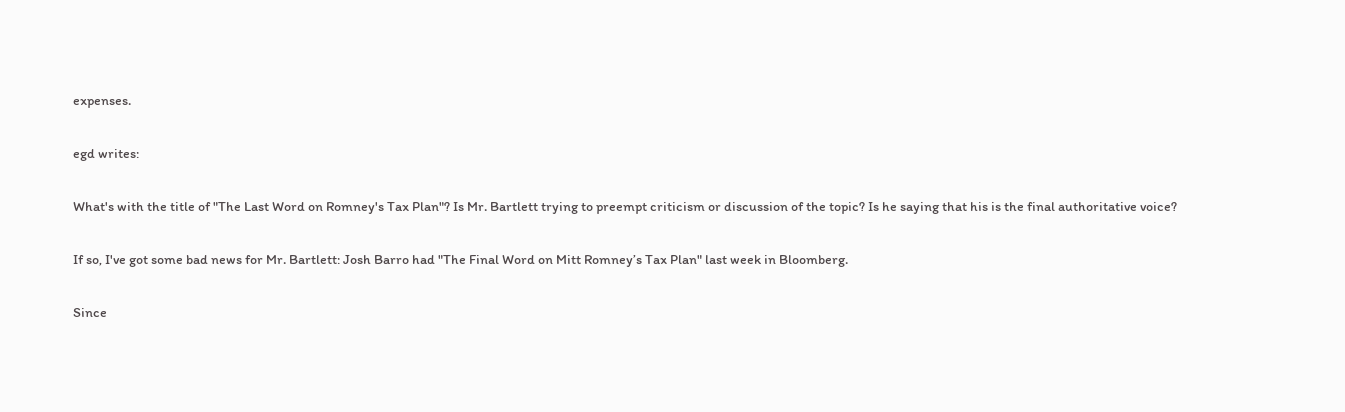expenses.

egd writes:

What's with the title of "The Last Word on Romney's Tax Plan"? Is Mr. Bartlett trying to preempt criticism or discussion of the topic? Is he saying that his is the final authoritative voice?

If so, I've got some bad news for Mr. Bartlett: Josh Barro had "The Final Word on Mitt Romney’s Tax Plan" last week in Bloomberg.

Since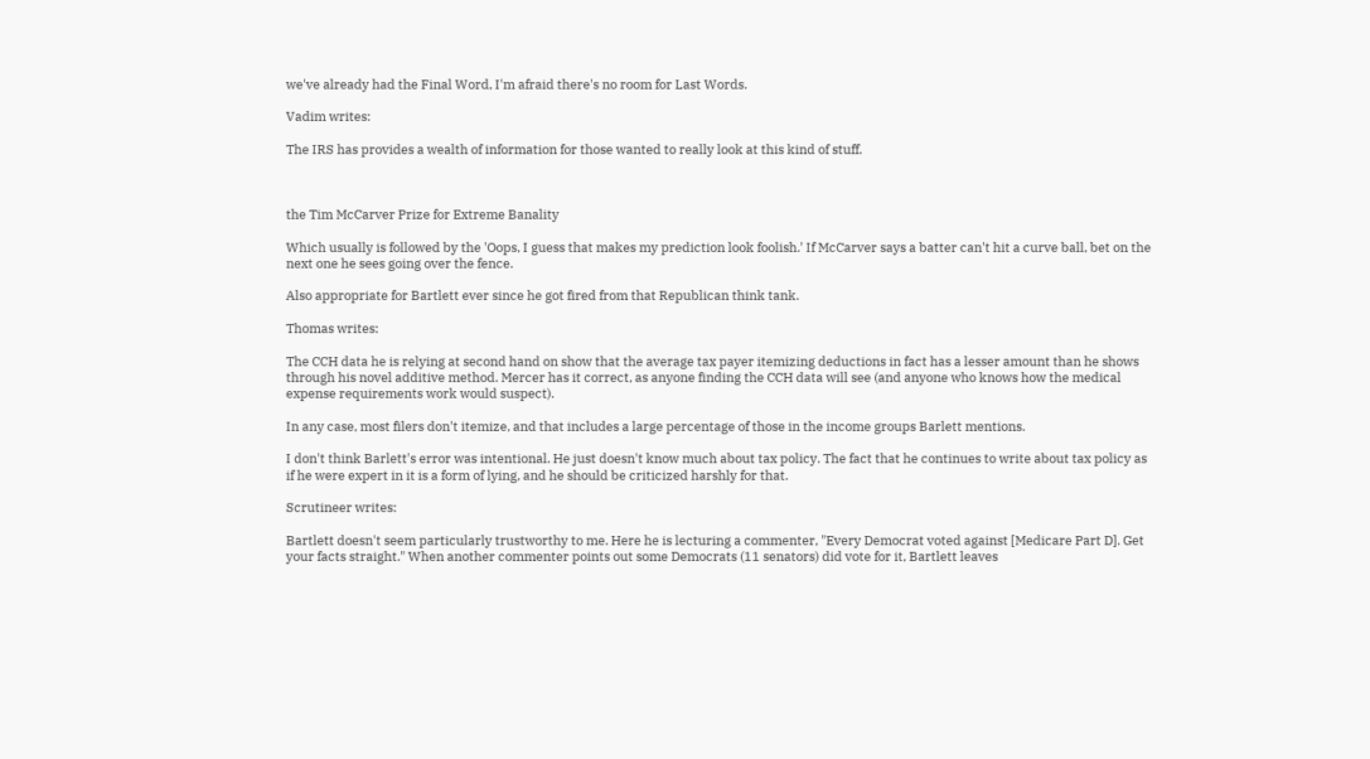we've already had the Final Word, I'm afraid there's no room for Last Words.

Vadim writes:

The IRS has provides a wealth of information for those wanted to really look at this kind of stuff.



the Tim McCarver Prize for Extreme Banality

Which usually is followed by the 'Oops, I guess that makes my prediction look foolish.' If McCarver says a batter can't hit a curve ball, bet on the next one he sees going over the fence.

Also appropriate for Bartlett ever since he got fired from that Republican think tank.

Thomas writes:

The CCH data he is relying at second hand on show that the average tax payer itemizing deductions in fact has a lesser amount than he shows through his novel additive method. Mercer has it correct, as anyone finding the CCH data will see (and anyone who knows how the medical expense requirements work would suspect).

In any case, most filers don't itemize, and that includes a large percentage of those in the income groups Barlett mentions.

I don't think Barlett's error was intentional. He just doesn't know much about tax policy. The fact that he continues to write about tax policy as if he were expert in it is a form of lying, and he should be criticized harshly for that.

Scrutineer writes:

Bartlett doesn't seem particularly trustworthy to me. Here he is lecturing a commenter, "Every Democrat voted against [Medicare Part D]. Get your facts straight." When another commenter points out some Democrats (11 senators) did vote for it, Bartlett leaves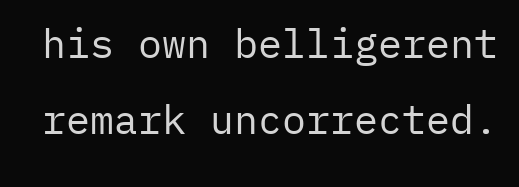his own belligerent remark uncorrected.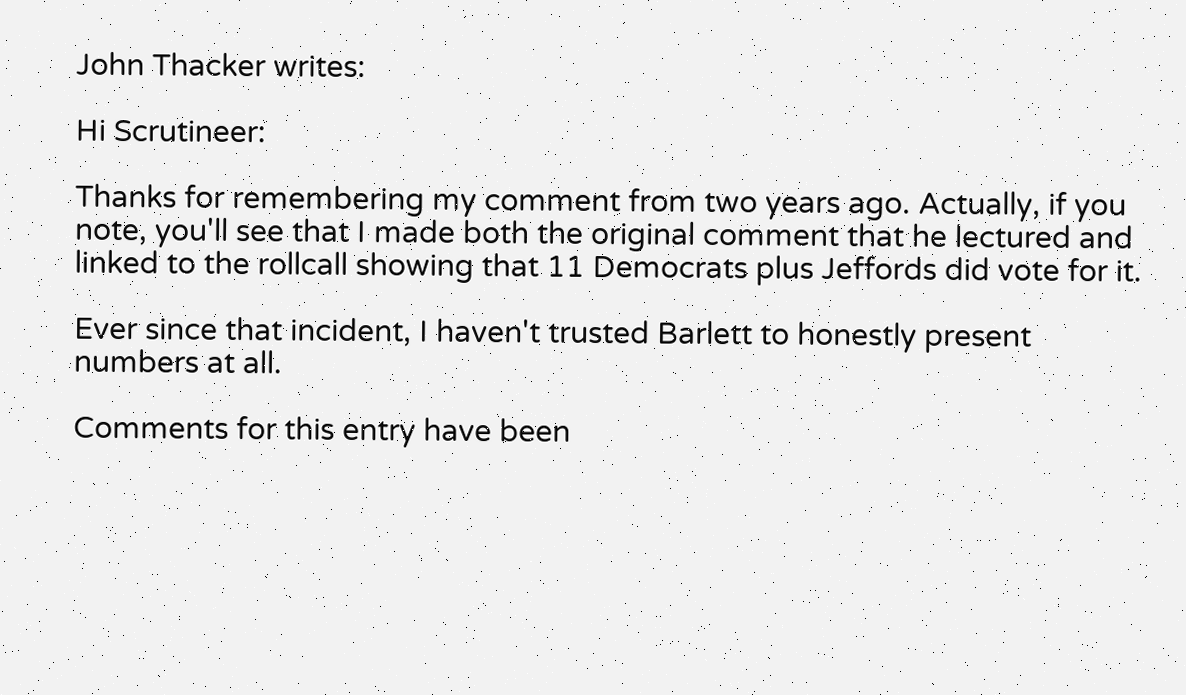John Thacker writes:

Hi Scrutineer:

Thanks for remembering my comment from two years ago. Actually, if you note, you'll see that I made both the original comment that he lectured and linked to the rollcall showing that 11 Democrats plus Jeffords did vote for it.

Ever since that incident, I haven't trusted Barlett to honestly present numbers at all.

Comments for this entry have been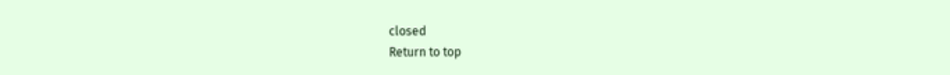closed
Return to top